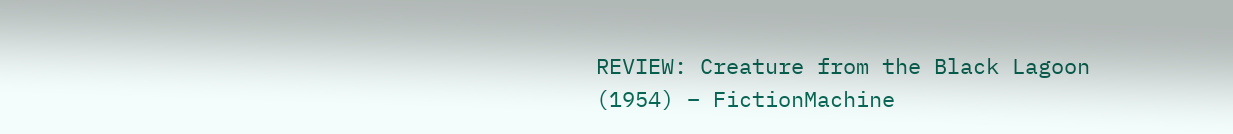REVIEW: Creature from the Black Lagoon (1954) – FictionMachine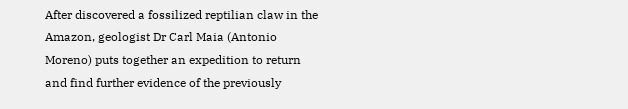After discovered a fossilized reptilian claw in the Amazon, geologist Dr Carl Maia (Antonio Moreno) puts together an expedition to return and find further evidence of the previously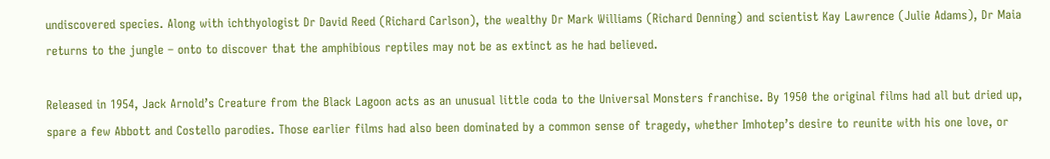undiscovered species. Along with ichthyologist Dr David Reed (Richard Carlson), the wealthy Dr Mark Williams (Richard Denning) and scientist Kay Lawrence (Julie Adams), Dr Maia returns to the jungle – onto to discover that the amphibious reptiles may not be as extinct as he had believed.

Released in 1954, Jack Arnold’s Creature from the Black Lagoon acts as an unusual little coda to the Universal Monsters franchise. By 1950 the original films had all but dried up, spare a few Abbott and Costello parodies. Those earlier films had also been dominated by a common sense of tragedy, whether Imhotep’s desire to reunite with his one love, or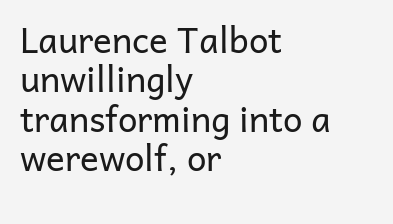Laurence Talbot unwillingly transforming into a werewolf, or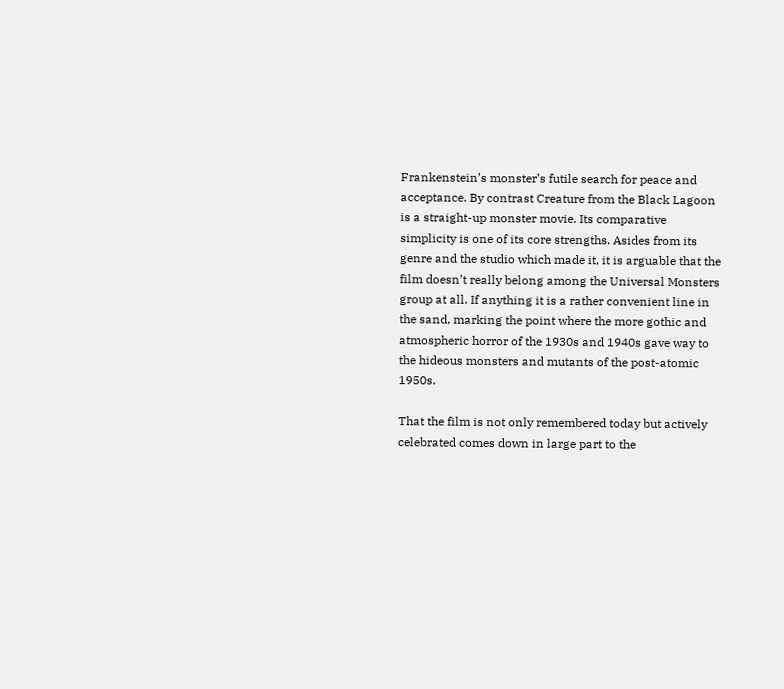Frankenstein’s monster’s futile search for peace and acceptance. By contrast Creature from the Black Lagoon is a straight-up monster movie. Its comparative simplicity is one of its core strengths. Asides from its genre and the studio which made it, it is arguable that the film doesn’t really belong among the Universal Monsters group at all. If anything it is a rather convenient line in the sand, marking the point where the more gothic and atmospheric horror of the 1930s and 1940s gave way to the hideous monsters and mutants of the post-atomic 1950s.

That the film is not only remembered today but actively celebrated comes down in large part to the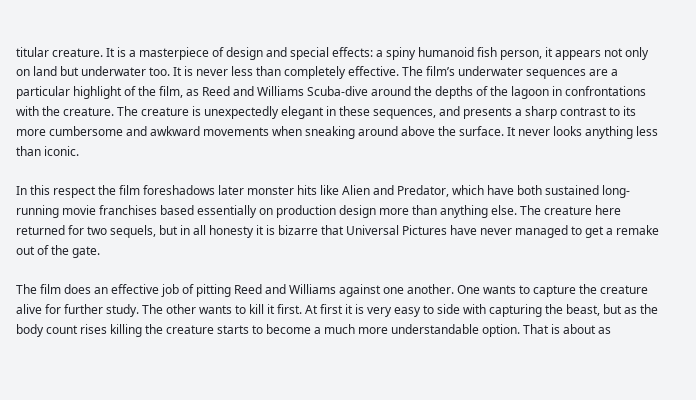titular creature. It is a masterpiece of design and special effects: a spiny humanoid fish person, it appears not only on land but underwater too. It is never less than completely effective. The film’s underwater sequences are a particular highlight of the film, as Reed and Williams Scuba-dive around the depths of the lagoon in confrontations with the creature. The creature is unexpectedly elegant in these sequences, and presents a sharp contrast to its more cumbersome and awkward movements when sneaking around above the surface. It never looks anything less than iconic.

In this respect the film foreshadows later monster hits like Alien and Predator, which have both sustained long-running movie franchises based essentially on production design more than anything else. The creature here returned for two sequels, but in all honesty it is bizarre that Universal Pictures have never managed to get a remake out of the gate.

The film does an effective job of pitting Reed and Williams against one another. One wants to capture the creature alive for further study. The other wants to kill it first. At first it is very easy to side with capturing the beast, but as the body count rises killing the creature starts to become a much more understandable option. That is about as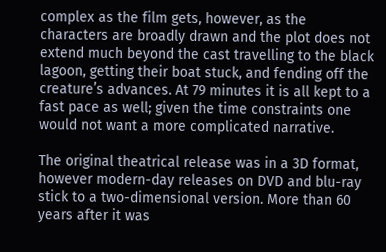complex as the film gets, however, as the characters are broadly drawn and the plot does not extend much beyond the cast travelling to the black lagoon, getting their boat stuck, and fending off the creature’s advances. At 79 minutes it is all kept to a fast pace as well; given the time constraints one would not want a more complicated narrative.

The original theatrical release was in a 3D format, however modern-day releases on DVD and blu-ray stick to a two-dimensional version. More than 60 years after it was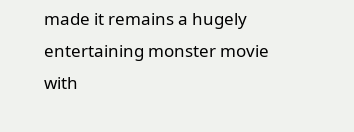made it remains a hugely entertaining monster movie with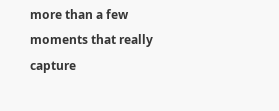more than a few moments that really capture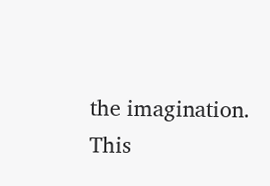the imagination. This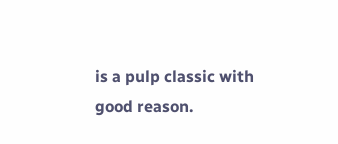is a pulp classic with good reason.